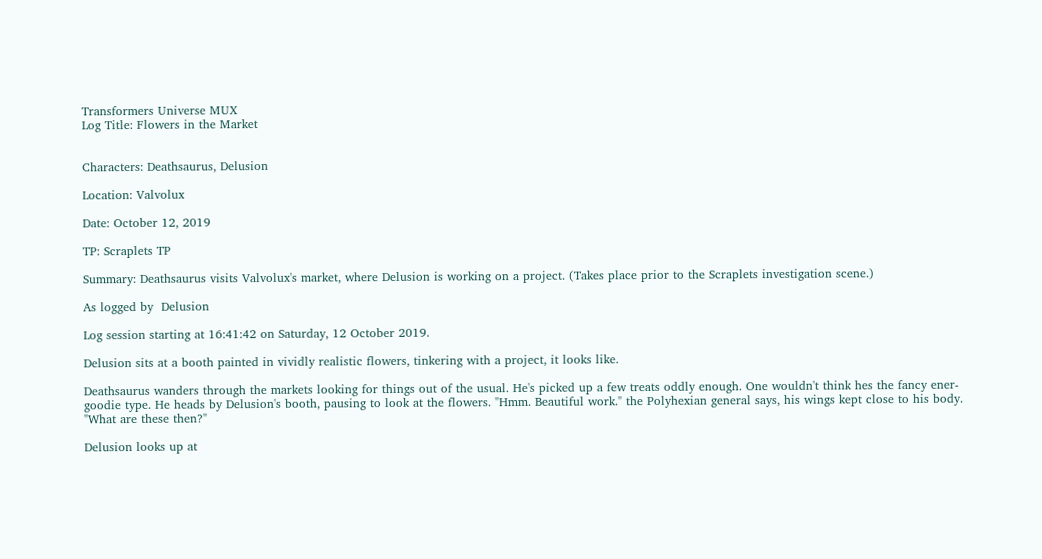Transformers Universe MUX
Log Title: Flowers in the Market


Characters: Deathsaurus, Delusion

Location: Valvolux

Date: October 12, 2019

TP: Scraplets TP

Summary: Deathsaurus visits Valvolux's market, where Delusion is working on a project. (Takes place prior to the Scraplets investigation scene.)

As logged by  Delusion

Log session starting at 16:41:42 on Saturday, 12 October 2019.

Delusion sits at a booth painted in vividly realistic flowers, tinkering with a project, it looks like.

Deathsaurus wanders through the markets looking for things out of the usual. He's picked up a few treats oddly enough. One wouldn't think hes the fancy ener-goodie type. He heads by Delusion's booth, pausing to look at the flowers. "Hmm. Beautiful work." the Polyhexian general says, his wings kept close to his body. "What are these then?"

Delusion looks up at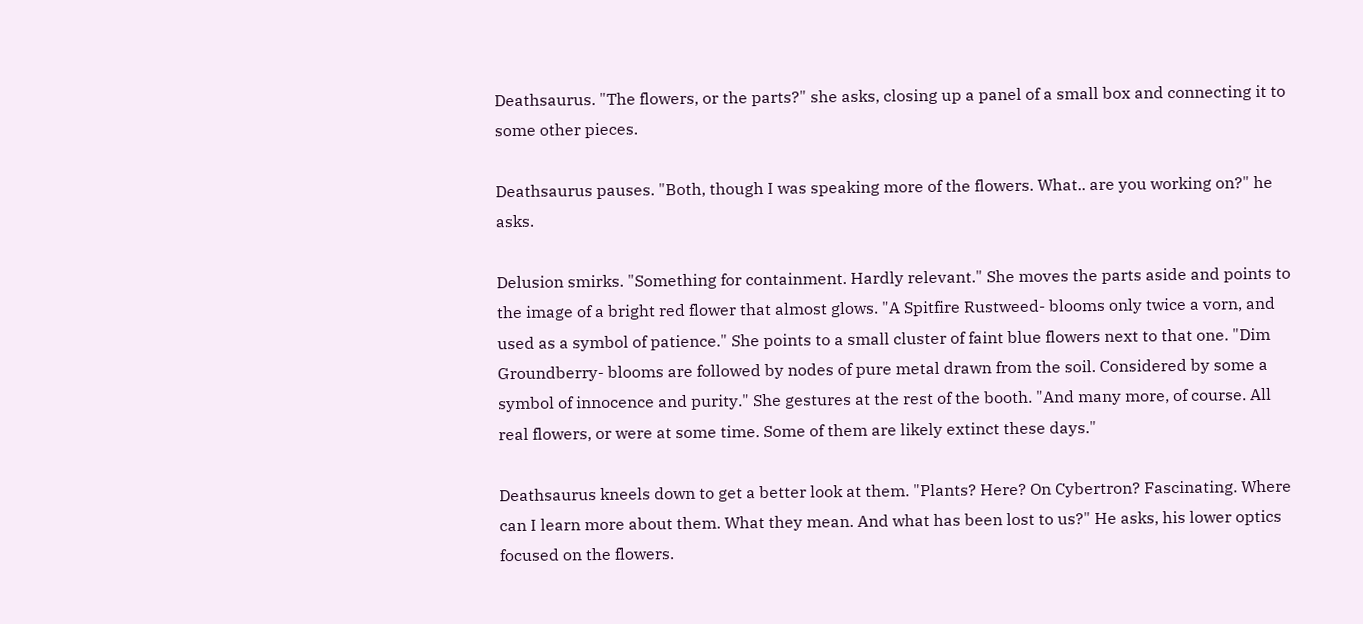Deathsaurus. "The flowers, or the parts?" she asks, closing up a panel of a small box and connecting it to some other pieces.

Deathsaurus pauses. "Both, though I was speaking more of the flowers. What.. are you working on?" he asks.

Delusion smirks. "Something for containment. Hardly relevant." She moves the parts aside and points to the image of a bright red flower that almost glows. "A Spitfire Rustweed- blooms only twice a vorn, and used as a symbol of patience." She points to a small cluster of faint blue flowers next to that one. "Dim Groundberry- blooms are followed by nodes of pure metal drawn from the soil. Considered by some a symbol of innocence and purity." She gestures at the rest of the booth. "And many more, of course. All real flowers, or were at some time. Some of them are likely extinct these days."

Deathsaurus kneels down to get a better look at them. "Plants? Here? On Cybertron? Fascinating. Where can I learn more about them. What they mean. And what has been lost to us?" He asks, his lower optics focused on the flowers.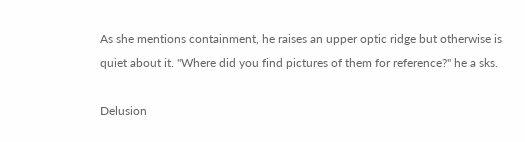As she mentions containment, he raises an upper optic ridge but otherwise is quiet about it. "Where did you find pictures of them for reference?" he a sks.

Delusion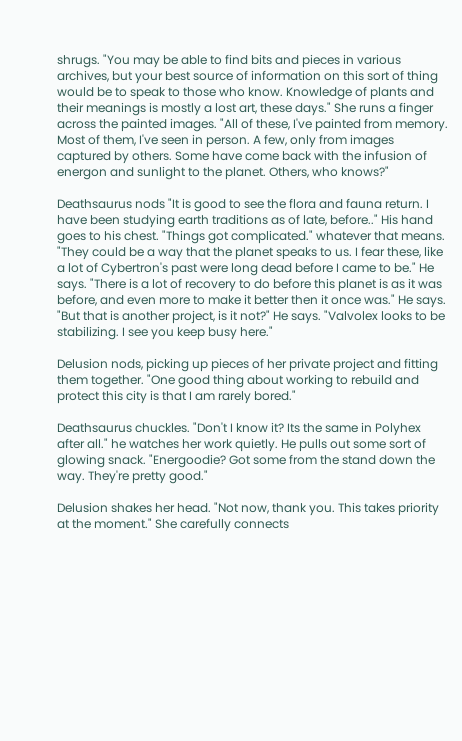shrugs. "You may be able to find bits and pieces in various archives, but your best source of information on this sort of thing would be to speak to those who know. Knowledge of plants and their meanings is mostly a lost art, these days." She runs a finger across the painted images. "All of these, I've painted from memory. Most of them, I've seen in person. A few, only from images captured by others. Some have come back with the infusion of energon and sunlight to the planet. Others, who knows?"

Deathsaurus nods "It is good to see the flora and fauna return. I have been studying earth traditions as of late, before.." His hand goes to his chest. "Things got complicated." whatever that means. "They could be a way that the planet speaks to us. I fear these, like a lot of Cybertron's past were long dead before I came to be." He says. "There is a lot of recovery to do before this planet is as it was before, and even more to make it better then it once was." He says. "But that is another project, is it not?" He says. "Valvolex looks to be stabilizing. I see you keep busy here."

Delusion nods, picking up pieces of her private project and fitting them together. "One good thing about working to rebuild and protect this city is that I am rarely bored."

Deathsaurus chuckles. "Don't I know it? Its the same in Polyhex after all." he watches her work quietly. He pulls out some sort of glowing snack. "Energoodie? Got some from the stand down the way. They're pretty good."

Delusion shakes her head. "Not now, thank you. This takes priority at the moment." She carefully connects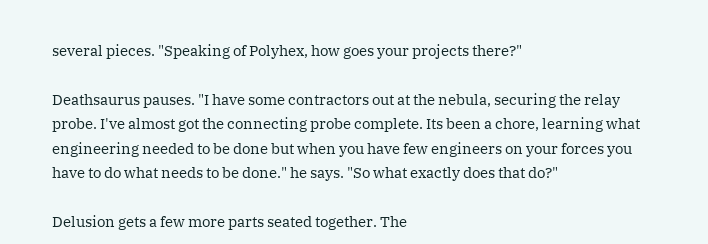several pieces. "Speaking of Polyhex, how goes your projects there?"

Deathsaurus pauses. "I have some contractors out at the nebula, securing the relay probe. I've almost got the connecting probe complete. Its been a chore, learning what engineering needed to be done but when you have few engineers on your forces you have to do what needs to be done." he says. "So what exactly does that do?"

Delusion gets a few more parts seated together. The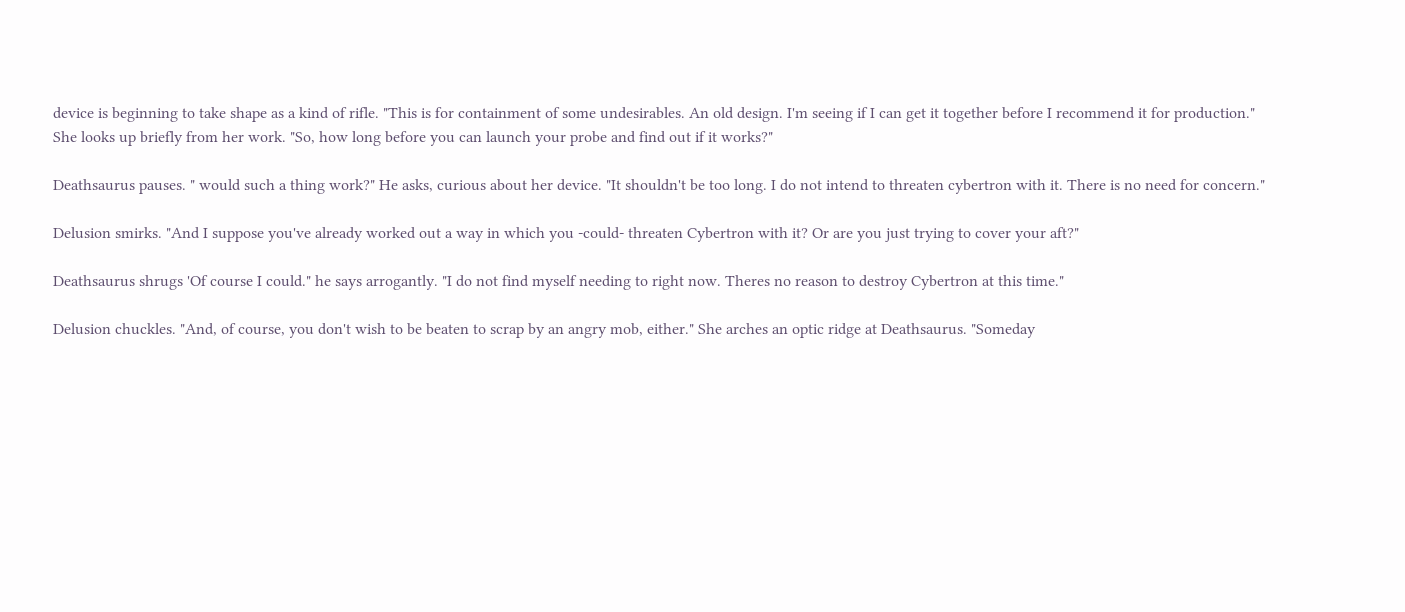device is beginning to take shape as a kind of rifle. "This is for containment of some undesirables. An old design. I'm seeing if I can get it together before I recommend it for production." She looks up briefly from her work. "So, how long before you can launch your probe and find out if it works?"

Deathsaurus pauses. " would such a thing work?" He asks, curious about her device. "It shouldn't be too long. I do not intend to threaten cybertron with it. There is no need for concern."

Delusion smirks. "And I suppose you've already worked out a way in which you -could- threaten Cybertron with it? Or are you just trying to cover your aft?"

Deathsaurus shrugs 'Of course I could." he says arrogantly. "I do not find myself needing to right now. Theres no reason to destroy Cybertron at this time."

Delusion chuckles. "And, of course, you don't wish to be beaten to scrap by an angry mob, either." She arches an optic ridge at Deathsaurus. "Someday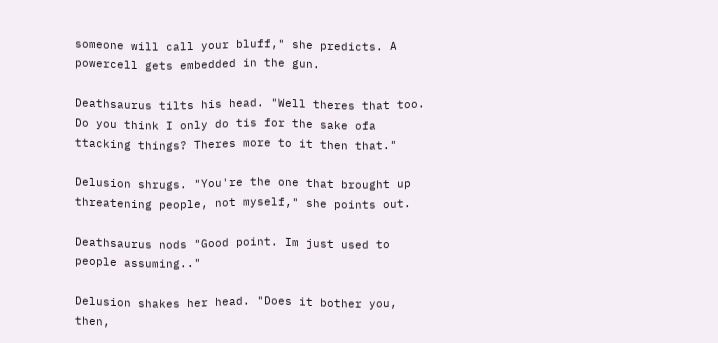someone will call your bluff," she predicts. A  powercell gets embedded in the gun.

Deathsaurus tilts his head. "Well theres that too. Do you think I only do tis for the sake ofa ttacking things? Theres more to it then that."

Delusion shrugs. "You're the one that brought up threatening people, not myself," she points out.

Deathsaurus nods "Good point. Im just used to people assuming.."

Delusion shakes her head. "Does it bother you, then,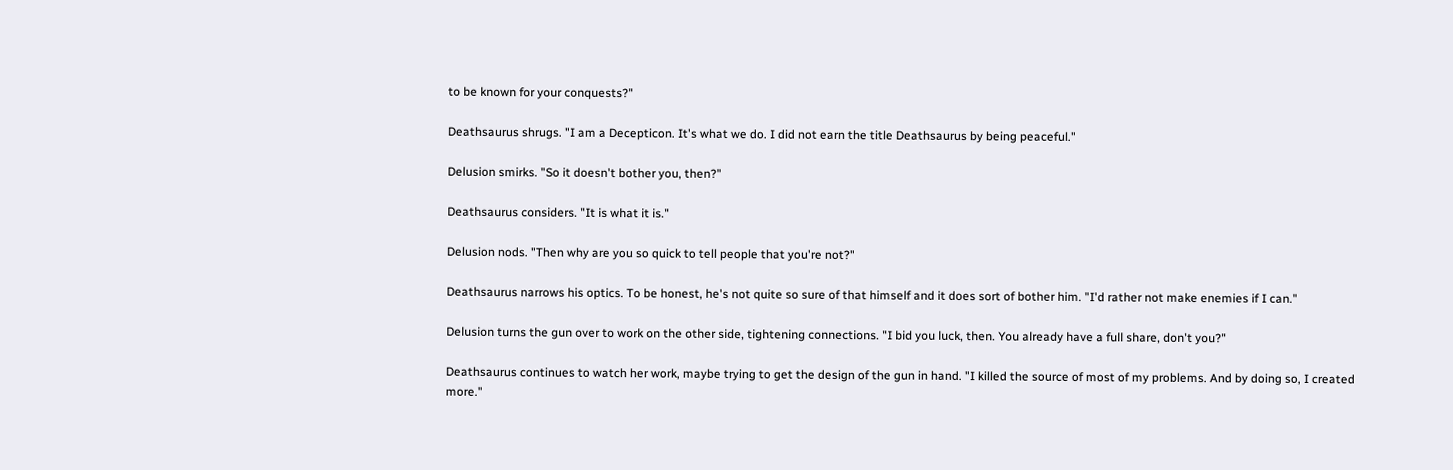to be known for your conquests?"

Deathsaurus shrugs. "I am a Decepticon. It's what we do. I did not earn the title Deathsaurus by being peaceful."

Delusion smirks. "So it doesn't bother you, then?"

Deathsaurus considers. "It is what it is."

Delusion nods. "Then why are you so quick to tell people that you're not?"

Deathsaurus narrows his optics. To be honest, he's not quite so sure of that himself and it does sort of bother him. "I'd rather not make enemies if I can."

Delusion turns the gun over to work on the other side, tightening connections. "I bid you luck, then. You already have a full share, don't you?"

Deathsaurus continues to watch her work, maybe trying to get the design of the gun in hand. "I killed the source of most of my problems. And by doing so, I created more."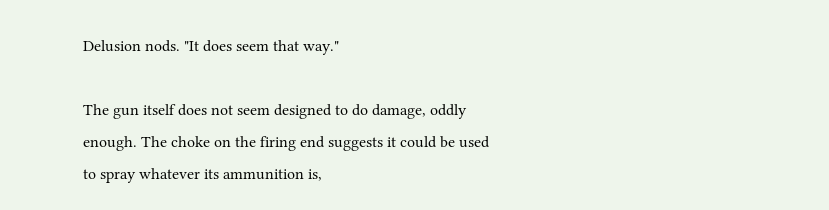Delusion nods. "It does seem that way."

The gun itself does not seem designed to do damage, oddly enough. The choke on the firing end suggests it could be used to spray whatever its ammunition is,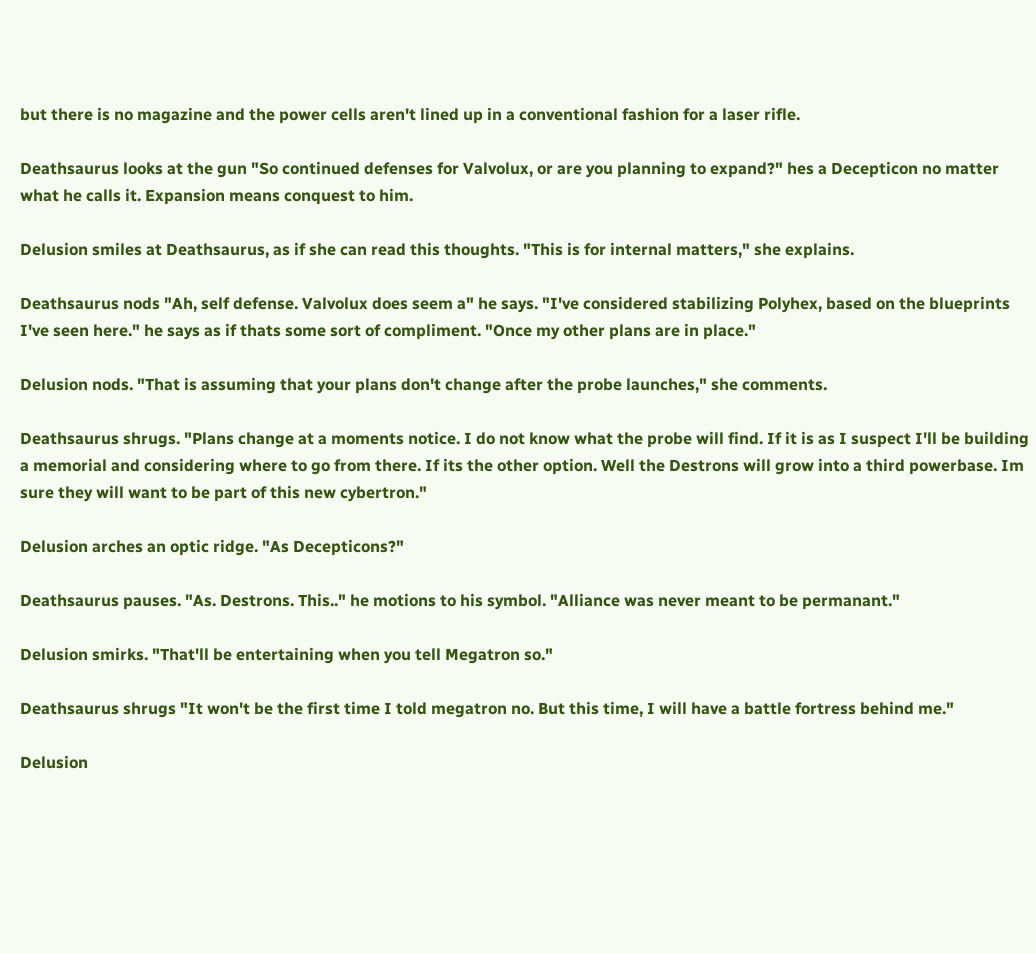but there is no magazine and the power cells aren't lined up in a conventional fashion for a laser rifle.

Deathsaurus looks at the gun "So continued defenses for Valvolux, or are you planning to expand?" hes a Decepticon no matter what he calls it. Expansion means conquest to him.

Delusion smiles at Deathsaurus, as if she can read this thoughts. "This is for internal matters," she explains.

Deathsaurus nods "Ah, self defense. Valvolux does seem a" he says. "I've considered stabilizing Polyhex, based on the blueprints I've seen here." he says as if thats some sort of compliment. "Once my other plans are in place."

Delusion nods. "That is assuming that your plans don't change after the probe launches," she comments.

Deathsaurus shrugs. "Plans change at a moments notice. I do not know what the probe will find. If it is as I suspect I'll be building a memorial and considering where to go from there. If its the other option. Well the Destrons will grow into a third powerbase. Im sure they will want to be part of this new cybertron."

Delusion arches an optic ridge. "As Decepticons?"

Deathsaurus pauses. "As. Destrons. This.." he motions to his symbol. "Alliance was never meant to be permanant."

Delusion smirks. "That'll be entertaining when you tell Megatron so."

Deathsaurus shrugs "It won't be the first time I told megatron no. But this time, I will have a battle fortress behind me."

Delusion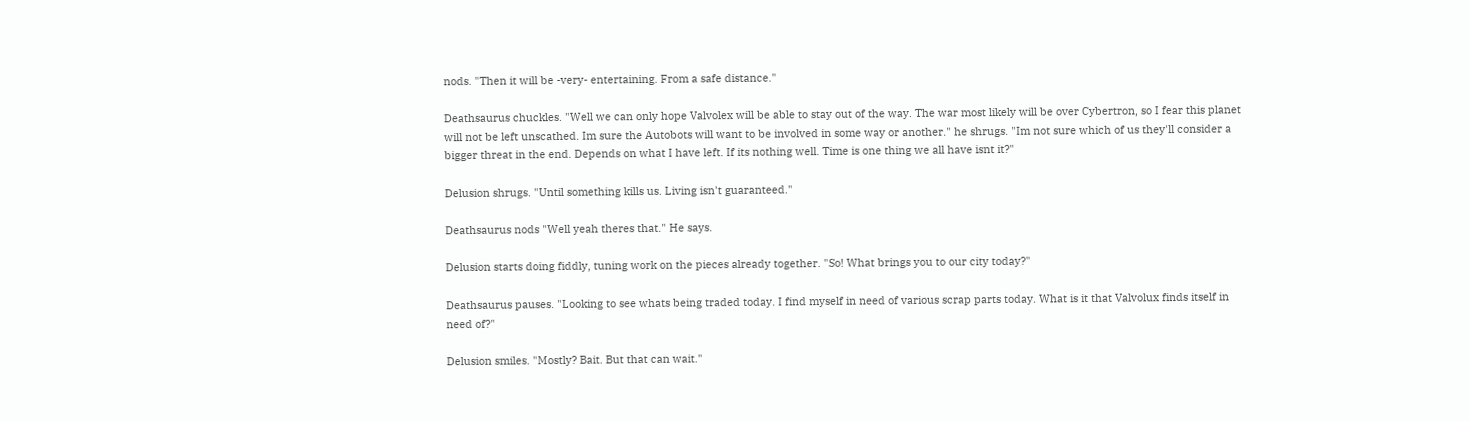nods. "Then it will be -very- entertaining. From a safe distance."

Deathsaurus chuckles. "Well we can only hope Valvolex will be able to stay out of the way. The war most likely will be over Cybertron, so I fear this planet will not be left unscathed. Im sure the Autobots will want to be involved in some way or another." he shrugs. "Im not sure which of us they'll consider a bigger threat in the end. Depends on what I have left. If its nothing well. Time is one thing we all have isnt it?"

Delusion shrugs. "Until something kills us. Living isn't guaranteed."

Deathsaurus nods "Well yeah theres that." He says.

Delusion starts doing fiddly, tuning work on the pieces already together. "So! What brings you to our city today?"

Deathsaurus pauses. "Looking to see whats being traded today. I find myself in need of various scrap parts today. What is it that Valvolux finds itself in need of?"

Delusion smiles. "Mostly? Bait. But that can wait."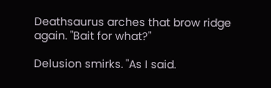Deathsaurus arches that brow ridge again. "Bait for what?"

Delusion smirks. "As I said.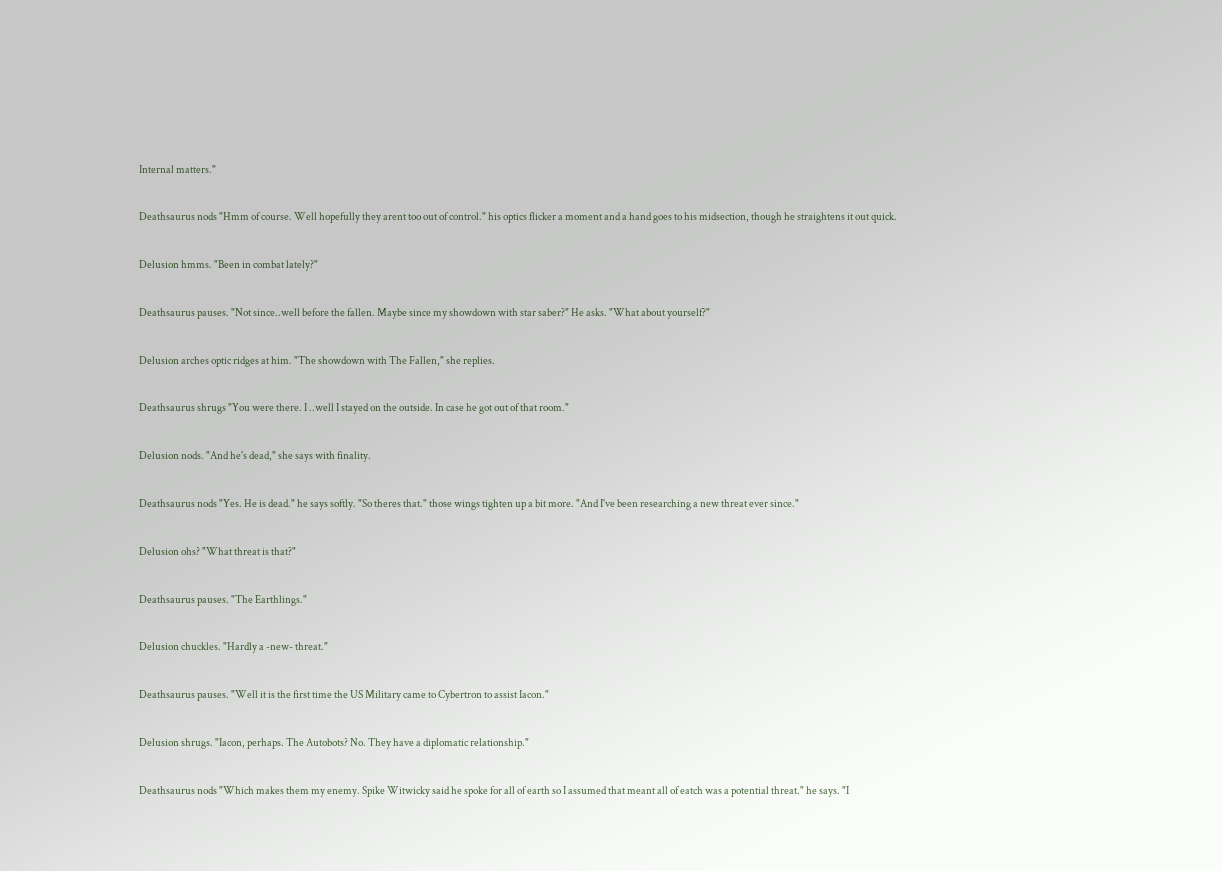Internal matters."

Deathsaurus nods "Hmm of course. Well hopefully they arent too out of control." his optics flicker a moment and a hand goes to his midsection, though he straightens it out quick.

Delusion hmms. "Been in combat lately?"

Deathsaurus pauses. "Not since..well before the fallen. Maybe since my showdown with star saber?" He asks. "What about yourself?"

Delusion arches optic ridges at him. "The showdown with The Fallen," she replies.

Deathsaurus shrugs "You were there. I ..well I stayed on the outside. In case he got out of that room."

Delusion nods. "And he's dead," she says with finality.

Deathsaurus nods "Yes. He is dead." he says softly. "So theres that." those wings tighten up a bit more. "And I've been researching a new threat ever since."

Delusion ohs? "What threat is that?"

Deathsaurus pauses. "The Earthlings."

Delusion chuckles. "Hardly a -new- threat."

Deathsaurus pauses. "Well it is the first time the US Military came to Cybertron to assist Iacon."

Delusion shrugs. "Iacon, perhaps. The Autobots? No. They have a diplomatic relationship."

Deathsaurus nods "Which makes them my enemy. Spike Witwicky said he spoke for all of earth so I assumed that meant all of eatch was a potential threat." he says. "I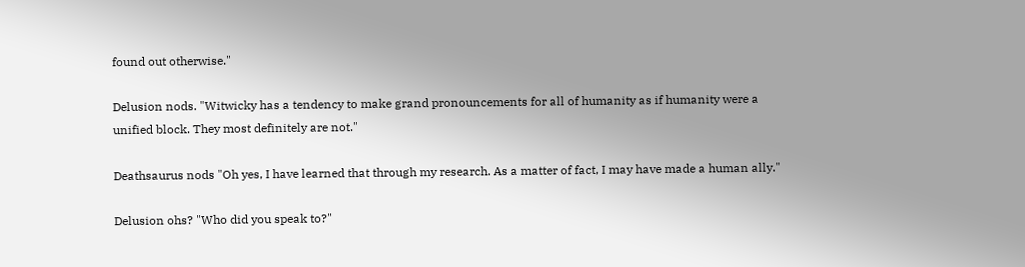found out otherwise."

Delusion nods. "Witwicky has a tendency to make grand pronouncements for all of humanity as if humanity were a unified block. They most definitely are not."

Deathsaurus nods "Oh yes, I have learned that through my research. As a matter of fact, I may have made a human ally."

Delusion ohs? "Who did you speak to?"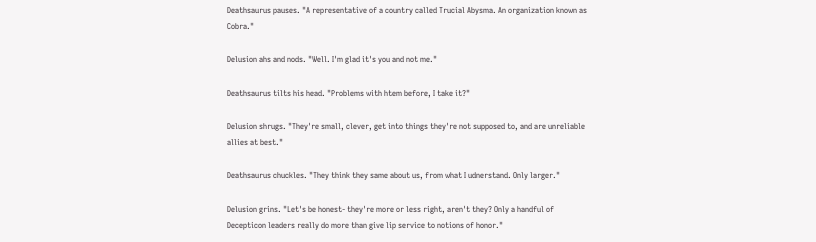Deathsaurus pauses. "A representative of a country called Trucial Abysma. An organization known as Cobra."

Delusion ahs and nods. "Well. I'm glad it's you and not me."

Deathsaurus tilts his head. "Problems with htem before, I take it?"

Delusion shrugs. "They're small, clever, get into things they're not supposed to, and are unreliable allies at best."

Deathsaurus chuckles. "They think they same about us, from what I udnerstand. Only larger."

Delusion grins. "Let's be honest- they're more or less right, aren't they? Only a handful of Decepticon leaders really do more than give lip service to notions of honor."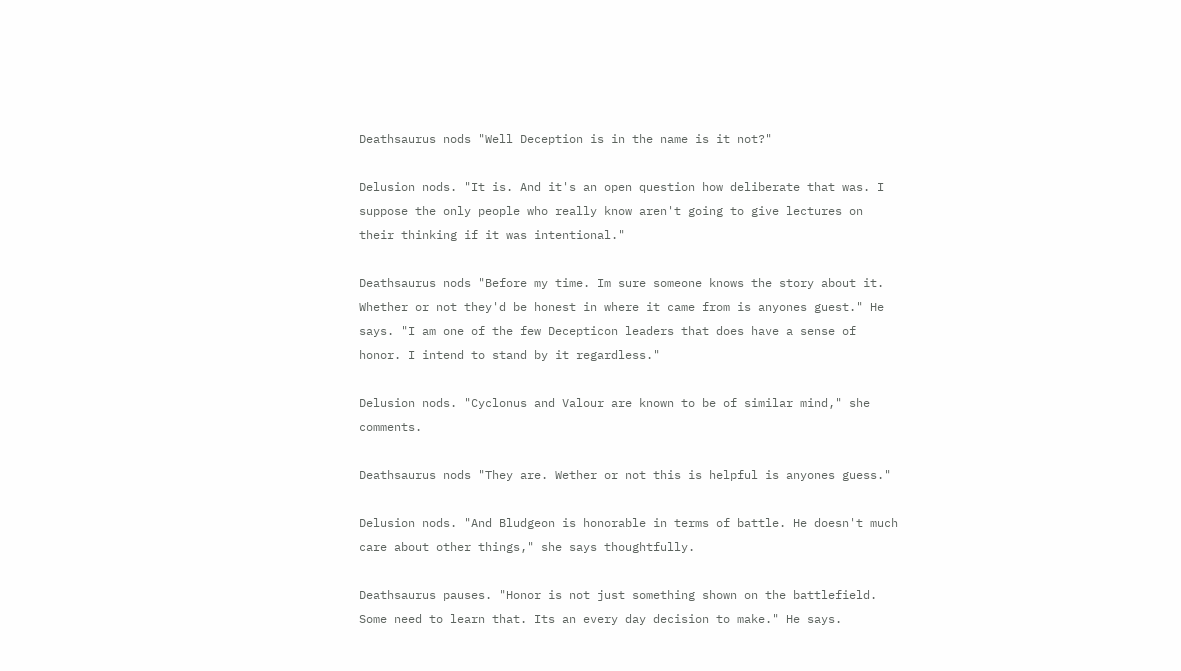Deathsaurus nods "Well Deception is in the name is it not?"

Delusion nods. "It is. And it's an open question how deliberate that was. I suppose the only people who really know aren't going to give lectures on their thinking if it was intentional."

Deathsaurus nods "Before my time. Im sure someone knows the story about it. Whether or not they'd be honest in where it came from is anyones guest." He says. "I am one of the few Decepticon leaders that does have a sense of honor. I intend to stand by it regardless."

Delusion nods. "Cyclonus and Valour are known to be of similar mind," she comments.

Deathsaurus nods "They are. Wether or not this is helpful is anyones guess."

Delusion nods. "And Bludgeon is honorable in terms of battle. He doesn't much care about other things," she says thoughtfully.

Deathsaurus pauses. "Honor is not just something shown on the battlefield. Some need to learn that. Its an every day decision to make." He says.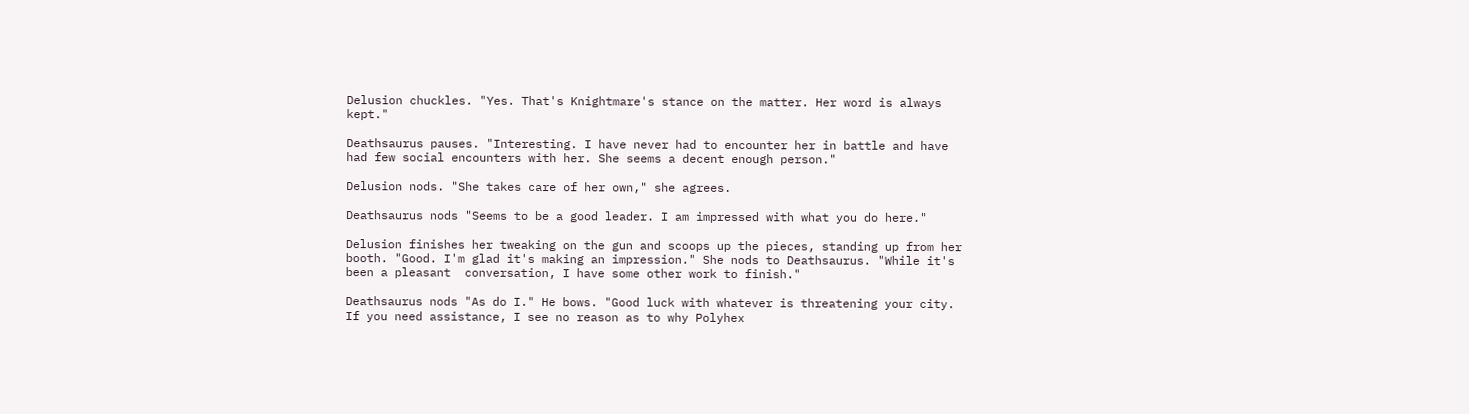Delusion chuckles. "Yes. That's Knightmare's stance on the matter. Her word is always kept."

Deathsaurus pauses. "Interesting. I have never had to encounter her in battle and have had few social encounters with her. She seems a decent enough person."

Delusion nods. "She takes care of her own," she agrees.

Deathsaurus nods "Seems to be a good leader. I am impressed with what you do here."

Delusion finishes her tweaking on the gun and scoops up the pieces, standing up from her booth. "Good. I'm glad it's making an impression." She nods to Deathsaurus. "While it's been a pleasant  conversation, I have some other work to finish."

Deathsaurus nods "As do I." He bows. "Good luck with whatever is threatening your city. If you need assistance, I see no reason as to why Polyhex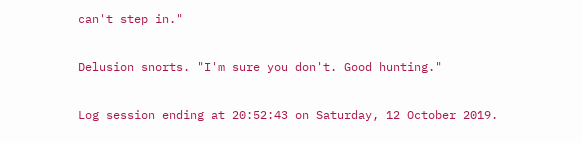can't step in."

Delusion snorts. "I'm sure you don't. Good hunting."

Log session ending at 20:52:43 on Saturday, 12 October 2019.